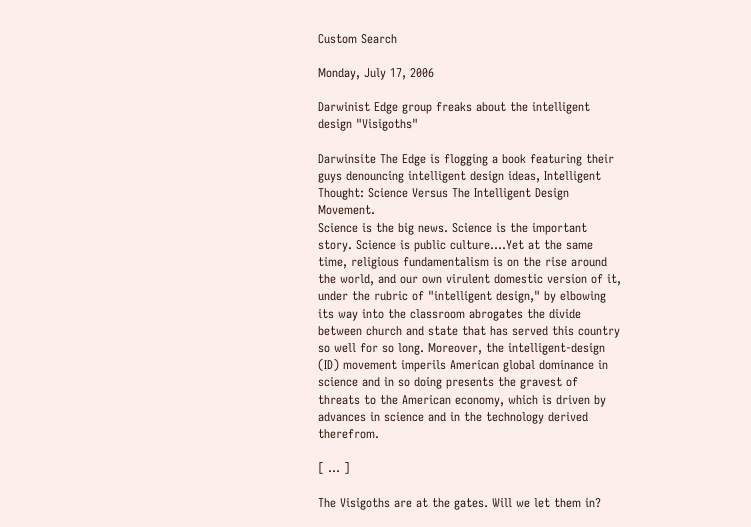Custom Search

Monday, July 17, 2006

Darwinist Edge group freaks about the intelligent design "Visigoths"

Darwinsite The Edge is flogging a book featuring their guys denouncing intelligent design ideas, Intelligent Thought: Science Versus The Intelligent Design Movement.
Science is the big news. Science is the important story. Science is public culture....Yet at the same time, religious fundamentalism is on the rise around the world, and our own virulent domestic version of it, under the rubric of "intelligent design," by elbowing its way into the classroom abrogates the divide between church and state that has served this country so well for so long. Moreover, the intelligent-design (ID) movement imperils American global dominance in science and in so doing presents the gravest of threats to the American economy, which is driven by advances in science and in the technology derived therefrom.

[ ... ]

The Visigoths are at the gates. Will we let them in?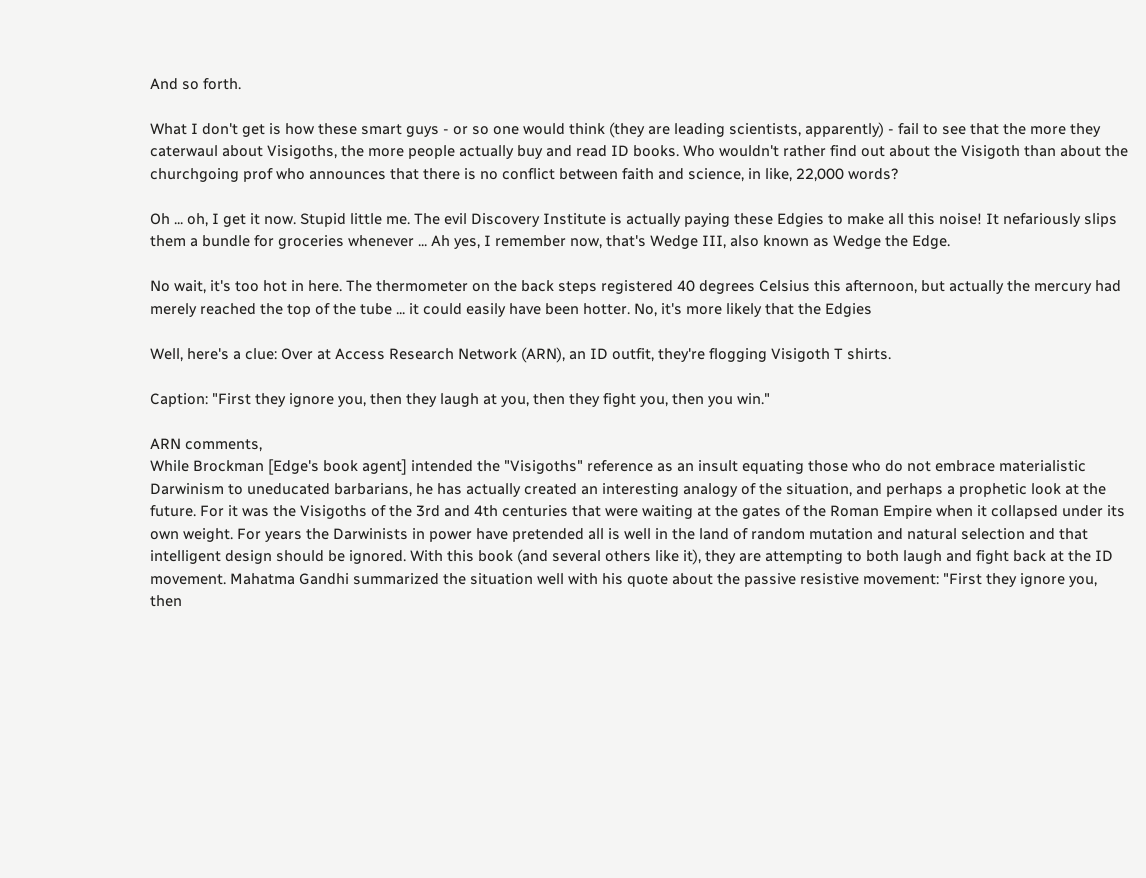And so forth.

What I don't get is how these smart guys - or so one would think (they are leading scientists, apparently) - fail to see that the more they caterwaul about Visigoths, the more people actually buy and read ID books. Who wouldn't rather find out about the Visigoth than about the churchgoing prof who announces that there is no conflict between faith and science, in like, 22,000 words?

Oh ... oh, I get it now. Stupid little me. The evil Discovery Institute is actually paying these Edgies to make all this noise! It nefariously slips them a bundle for groceries whenever ... Ah yes, I remember now, that's Wedge III, also known as Wedge the Edge.

No wait, it's too hot in here. The thermometer on the back steps registered 40 degrees Celsius this afternoon, but actually the mercury had merely reached the top of the tube ... it could easily have been hotter. No, it's more likely that the Edgies

Well, here's a clue: Over at Access Research Network (ARN), an ID outfit, they're flogging Visigoth T shirts.

Caption: "First they ignore you, then they laugh at you, then they fight you, then you win."

ARN comments,
While Brockman [Edge's book agent] intended the "Visigoths" reference as an insult equating those who do not embrace materialistic Darwinism to uneducated barbarians, he has actually created an interesting analogy of the situation, and perhaps a prophetic look at the future. For it was the Visigoths of the 3rd and 4th centuries that were waiting at the gates of the Roman Empire when it collapsed under its own weight. For years the Darwinists in power have pretended all is well in the land of random mutation and natural selection and that intelligent design should be ignored. With this book (and several others like it), they are attempting to both laugh and fight back at the ID movement. Mahatma Gandhi summarized the situation well with his quote about the passive resistive movement: "First they ignore you, then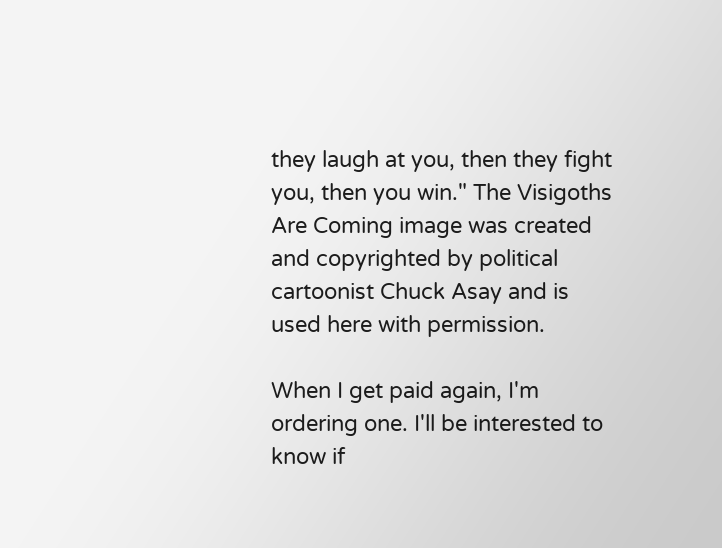they laugh at you, then they fight you, then you win." The Visigoths Are Coming image was created and copyrighted by political cartoonist Chuck Asay and is used here with permission.

When I get paid again, I'm ordering one. I'll be interested to know if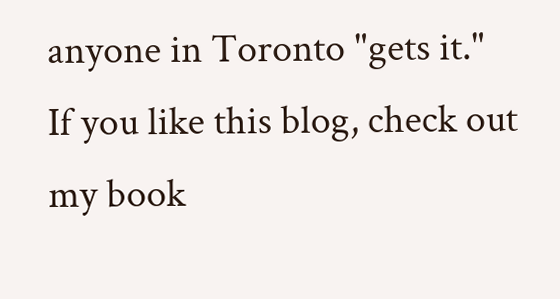anyone in Toronto "gets it."
If you like this blog, check out my book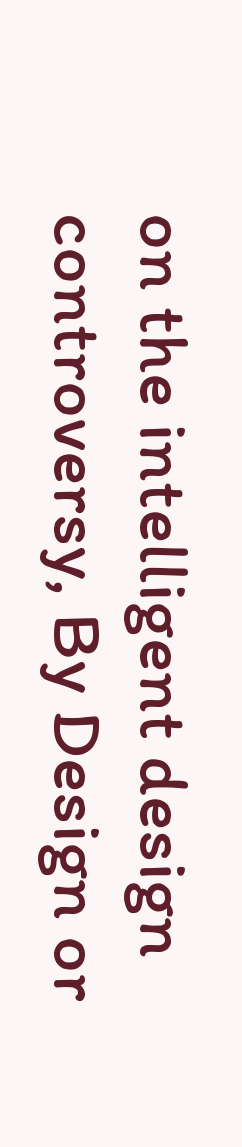on the intelligent design controversy, By Design or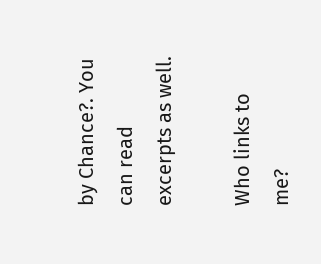by Chance?. You can read excerpts as well.

Who links to me?